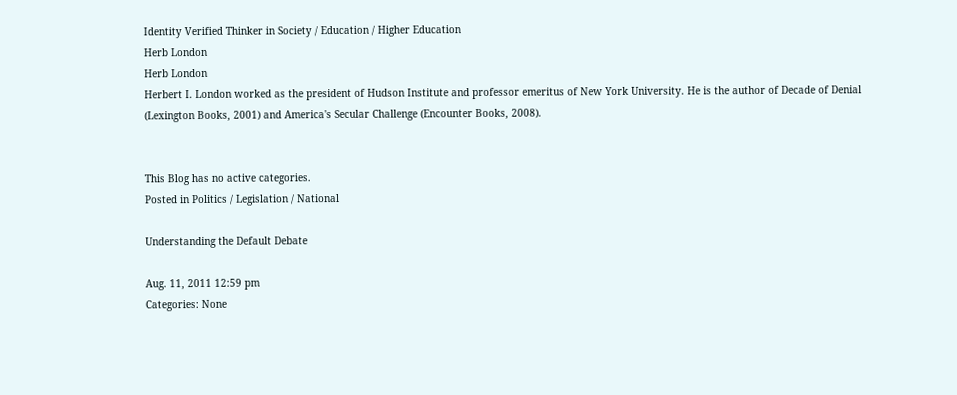Identity Verified Thinker in Society / Education / Higher Education
Herb London
Herb London
Herbert I. London worked as the president of Hudson Institute and professor emeritus of New York University. He is the author of Decade of Denial (Lexington Books, 2001) and America's Secular Challenge (Encounter Books, 2008).


This Blog has no active categories.
Posted in Politics / Legislation / National

Understanding the Default Debate

Aug. 11, 2011 12:59 pm
Categories: None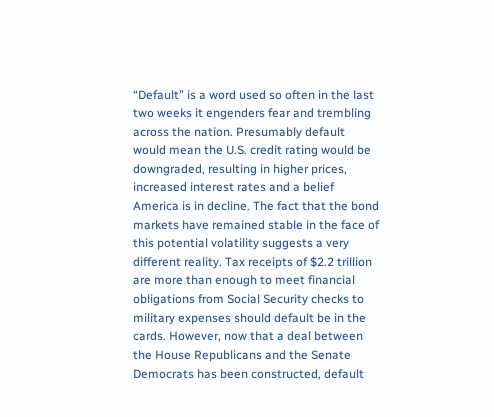“Default” is a word used so often in the last two weeks it engenders fear and trembling across the nation. Presumably default would mean the U.S. credit rating would be downgraded, resulting in higher prices, increased interest rates and a belief America is in decline. The fact that the bond markets have remained stable in the face of this potential volatility suggests a very different reality. Tax receipts of $2.2 trillion are more than enough to meet financial obligations from Social Security checks to military expenses should default be in the cards. However, now that a deal between the House Republicans and the Senate Democrats has been constructed, default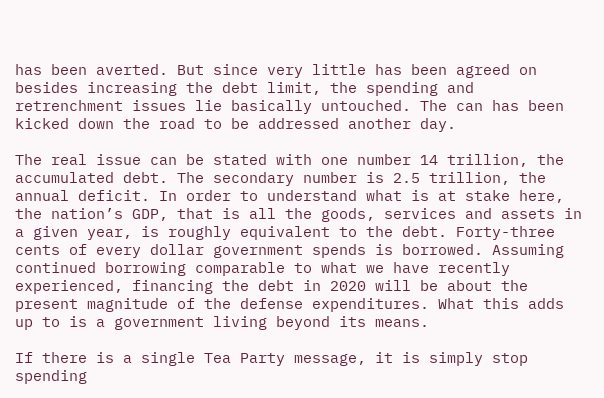has been averted. But since very little has been agreed on besides increasing the debt limit, the spending and retrenchment issues lie basically untouched. The can has been kicked down the road to be addressed another day.

The real issue can be stated with one number 14 trillion, the accumulated debt. The secondary number is 2.5 trillion, the annual deficit. In order to understand what is at stake here, the nation’s GDP, that is all the goods, services and assets in a given year, is roughly equivalent to the debt. Forty-three cents of every dollar government spends is borrowed. Assuming continued borrowing comparable to what we have recently experienced, financing the debt in 2020 will be about the present magnitude of the defense expenditures. What this adds up to is a government living beyond its means.

If there is a single Tea Party message, it is simply stop spending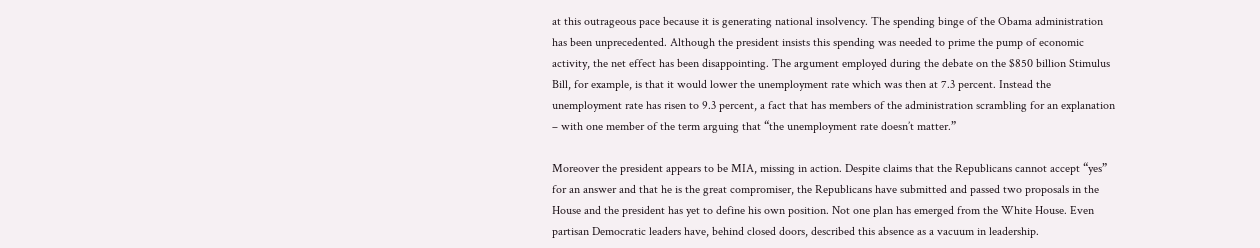at this outrageous pace because it is generating national insolvency. The spending binge of the Obama administration has been unprecedented. Although the president insists this spending was needed to prime the pump of economic activity, the net effect has been disappointing. The argument employed during the debate on the $850 billion Stimulus Bill, for example, is that it would lower the unemployment rate which was then at 7.3 percent. Instead the unemployment rate has risen to 9.3 percent, a fact that has members of the administration scrambling for an explanation – with one member of the term arguing that “the unemployment rate doesn’t matter.”

Moreover the president appears to be MIA, missing in action. Despite claims that the Republicans cannot accept “yes” for an answer and that he is the great compromiser, the Republicans have submitted and passed two proposals in the House and the president has yet to define his own position. Not one plan has emerged from the White House. Even partisan Democratic leaders have, behind closed doors, described this absence as a vacuum in leadership.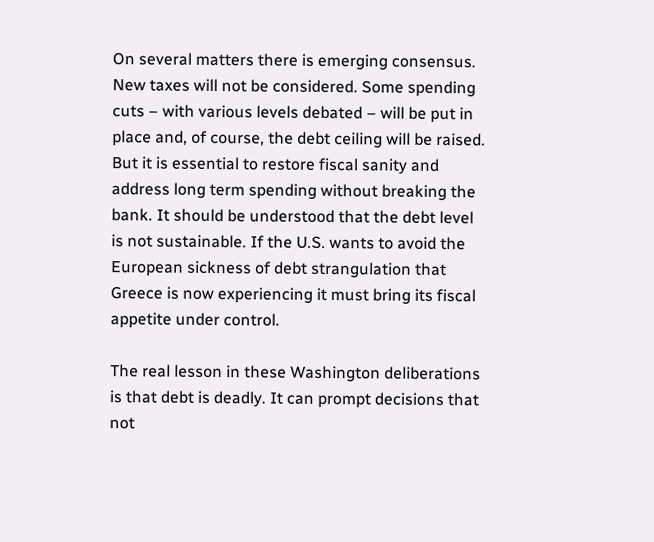On several matters there is emerging consensus. New taxes will not be considered. Some spending cuts – with various levels debated – will be put in place and, of course, the debt ceiling will be raised. But it is essential to restore fiscal sanity and address long term spending without breaking the bank. It should be understood that the debt level is not sustainable. If the U.S. wants to avoid the European sickness of debt strangulation that Greece is now experiencing it must bring its fiscal appetite under control.

The real lesson in these Washington deliberations is that debt is deadly. It can prompt decisions that not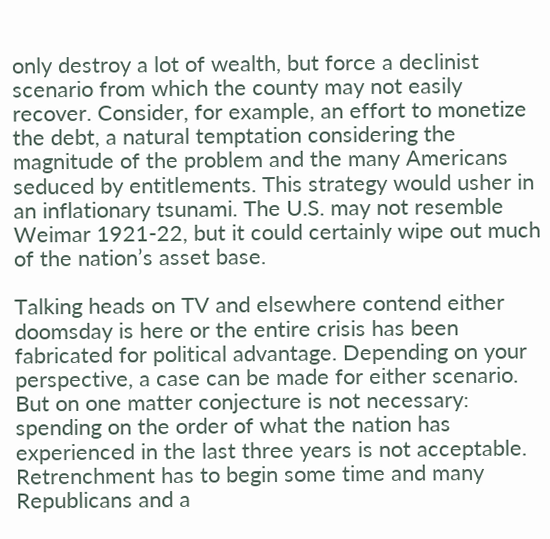only destroy a lot of wealth, but force a declinist scenario from which the county may not easily recover. Consider, for example, an effort to monetize the debt, a natural temptation considering the magnitude of the problem and the many Americans seduced by entitlements. This strategy would usher in an inflationary tsunami. The U.S. may not resemble Weimar 1921-22, but it could certainly wipe out much of the nation’s asset base.

Talking heads on TV and elsewhere contend either doomsday is here or the entire crisis has been fabricated for political advantage. Depending on your perspective, a case can be made for either scenario. But on one matter conjecture is not necessary: spending on the order of what the nation has experienced in the last three years is not acceptable. Retrenchment has to begin some time and many Republicans and a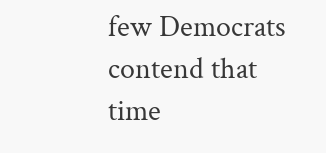few Democrats contend that time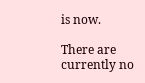is now.

There are currently no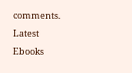comments.
Latest Ebooks